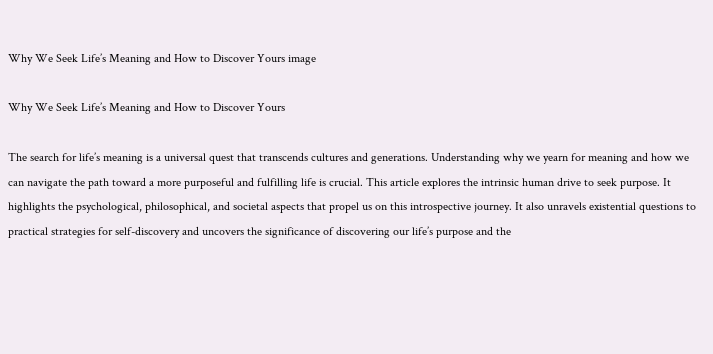Why We Seek Life’s Meaning and How to Discover Yours image

Why We Seek Life’s Meaning and How to Discover Yours

The search for life’s meaning is a universal quest that transcends cultures and generations. Understanding why we yearn for meaning and how we can navigate the path toward a more purposeful and fulfilling life is crucial. This article explores the intrinsic human drive to seek purpose. It highlights the psychological, philosophical, and societal aspects that propel us on this introspective journey. It also unravels existential questions to practical strategies for self-discovery and uncovers the significance of discovering our life’s purpose and the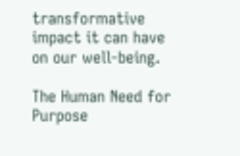transformative impact it can have on our well-being.

The Human Need for Purpose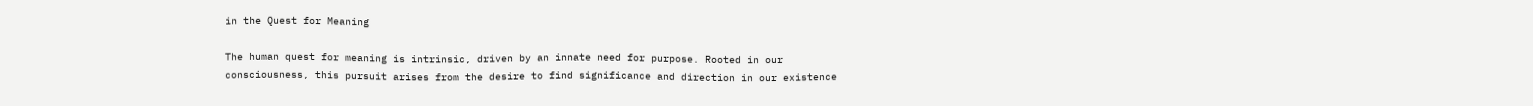in the Quest for Meaning

The human quest for meaning is intrinsic, driven by an innate need for purpose. Rooted in our consciousness, this pursuit arises from the desire to find significance and direction in our existence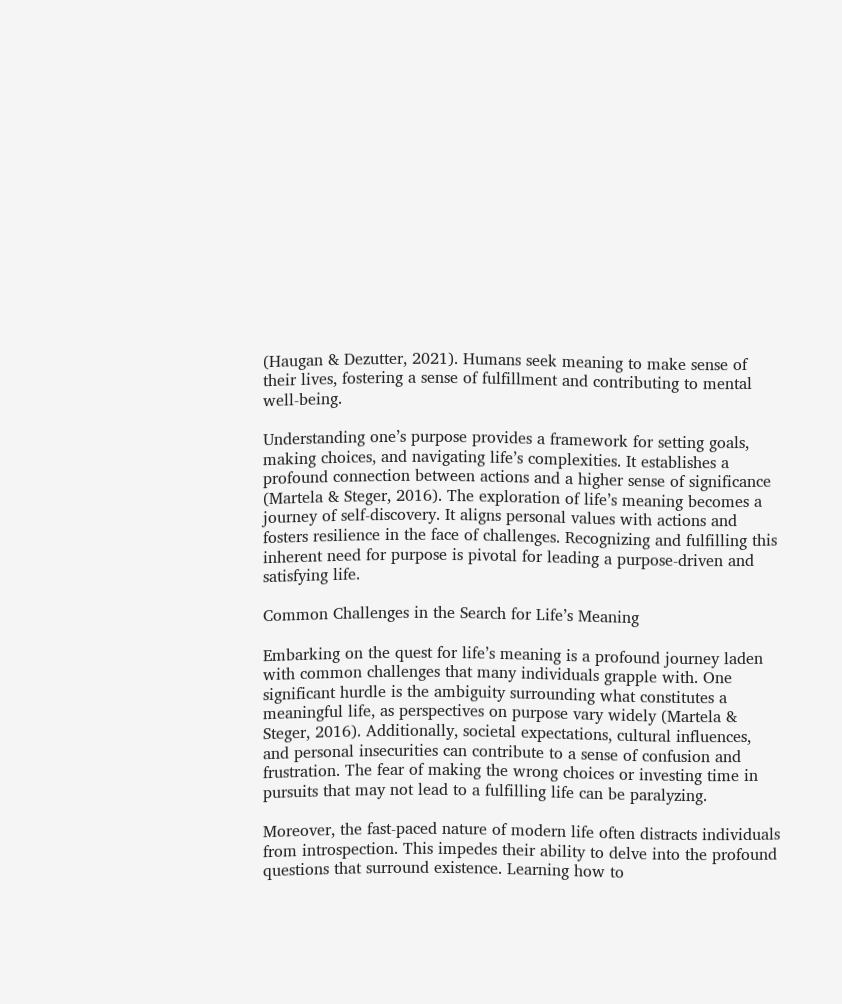(Haugan & Dezutter, 2021). Humans seek meaning to make sense of their lives, fostering a sense of fulfillment and contributing to mental well-being.

Understanding one’s purpose provides a framework for setting goals, making choices, and navigating life’s complexities. It establishes a profound connection between actions and a higher sense of significance (Martela & Steger, 2016). The exploration of life’s meaning becomes a journey of self-discovery. It aligns personal values with actions and fosters resilience in the face of challenges. Recognizing and fulfilling this inherent need for purpose is pivotal for leading a purpose-driven and satisfying life.

Common Challenges in the Search for Life’s Meaning

Embarking on the quest for life’s meaning is a profound journey laden with common challenges that many individuals grapple with. One significant hurdle is the ambiguity surrounding what constitutes a meaningful life, as perspectives on purpose vary widely (Martela & Steger, 2016). Additionally, societal expectations, cultural influences, and personal insecurities can contribute to a sense of confusion and frustration. The fear of making the wrong choices or investing time in pursuits that may not lead to a fulfilling life can be paralyzing.

Moreover, the fast-paced nature of modern life often distracts individuals from introspection. This impedes their ability to delve into the profound questions that surround existence. Learning how to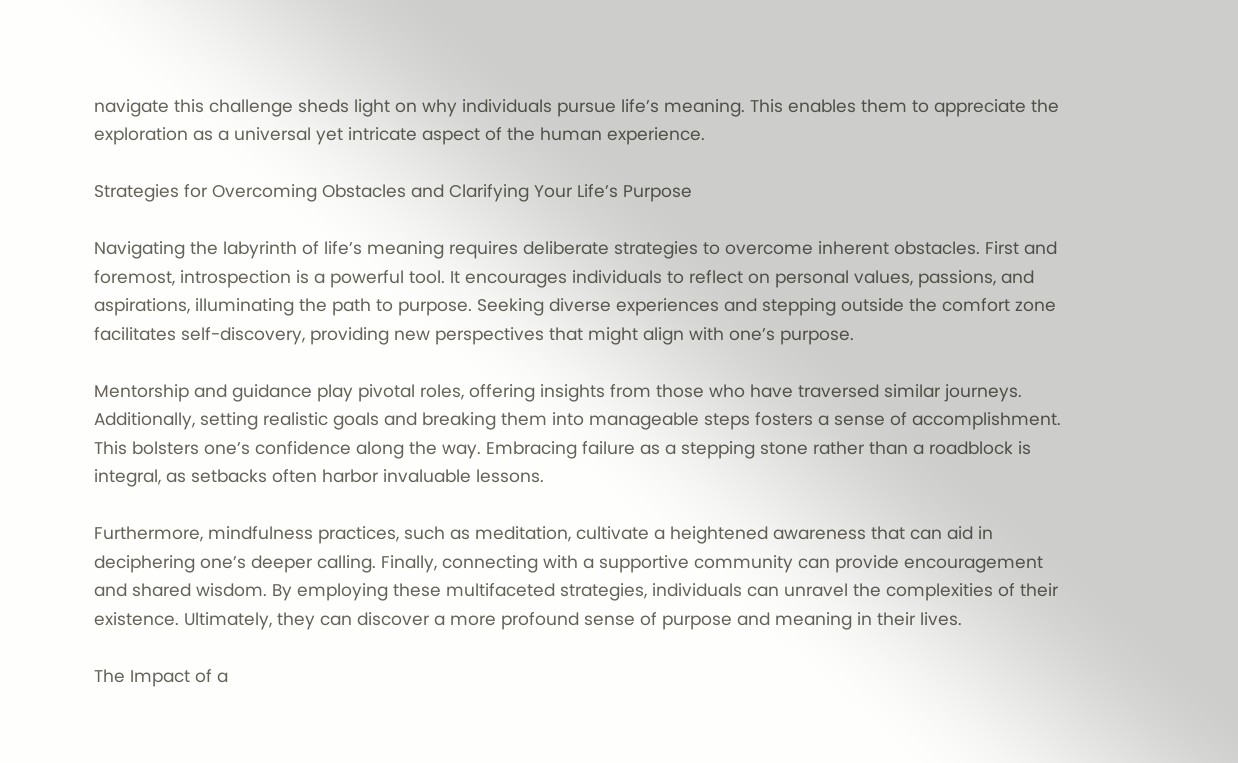navigate this challenge sheds light on why individuals pursue life’s meaning. This enables them to appreciate the exploration as a universal yet intricate aspect of the human experience.

Strategies for Overcoming Obstacles and Clarifying Your Life’s Purpose

Navigating the labyrinth of life’s meaning requires deliberate strategies to overcome inherent obstacles. First and foremost, introspection is a powerful tool. It encourages individuals to reflect on personal values, passions, and aspirations, illuminating the path to purpose. Seeking diverse experiences and stepping outside the comfort zone facilitates self-discovery, providing new perspectives that might align with one’s purpose.

Mentorship and guidance play pivotal roles, offering insights from those who have traversed similar journeys. Additionally, setting realistic goals and breaking them into manageable steps fosters a sense of accomplishment. This bolsters one’s confidence along the way. Embracing failure as a stepping stone rather than a roadblock is integral, as setbacks often harbor invaluable lessons.

Furthermore, mindfulness practices, such as meditation, cultivate a heightened awareness that can aid in deciphering one’s deeper calling. Finally, connecting with a supportive community can provide encouragement and shared wisdom. By employing these multifaceted strategies, individuals can unravel the complexities of their existence. Ultimately, they can discover a more profound sense of purpose and meaning in their lives.

The Impact of a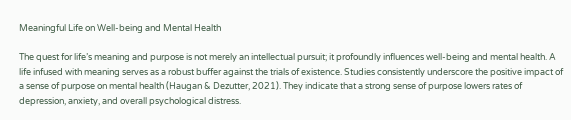Meaningful Life on Well-being and Mental Health

The quest for life’s meaning and purpose is not merely an intellectual pursuit; it profoundly influences well-being and mental health. A life infused with meaning serves as a robust buffer against the trials of existence. Studies consistently underscore the positive impact of a sense of purpose on mental health (Haugan & Dezutter, 2021). They indicate that a strong sense of purpose lowers rates of depression, anxiety, and overall psychological distress.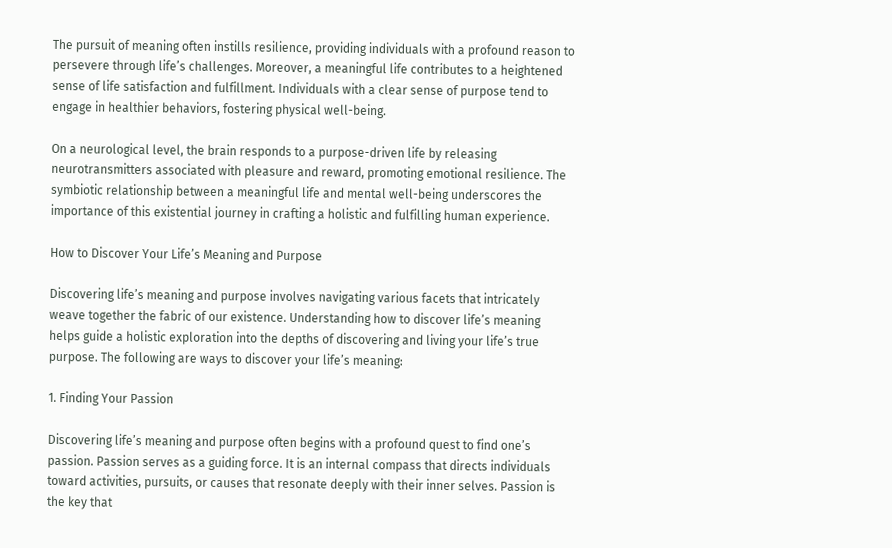The pursuit of meaning often instills resilience, providing individuals with a profound reason to persevere through life’s challenges. Moreover, a meaningful life contributes to a heightened sense of life satisfaction and fulfillment. Individuals with a clear sense of purpose tend to engage in healthier behaviors, fostering physical well-being.

On a neurological level, the brain responds to a purpose-driven life by releasing neurotransmitters associated with pleasure and reward, promoting emotional resilience. The symbiotic relationship between a meaningful life and mental well-being underscores the importance of this existential journey in crafting a holistic and fulfilling human experience.

How to Discover Your Life’s Meaning and Purpose

Discovering life’s meaning and purpose involves navigating various facets that intricately weave together the fabric of our existence. Understanding how to discover life’s meaning helps guide a holistic exploration into the depths of discovering and living your life’s true purpose. The following are ways to discover your life’s meaning:

1. Finding Your Passion

Discovering life’s meaning and purpose often begins with a profound quest to find one’s passion. Passion serves as a guiding force. It is an internal compass that directs individuals toward activities, pursuits, or causes that resonate deeply with their inner selves. Passion is the key that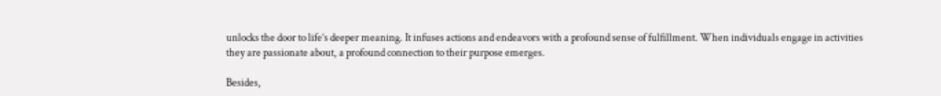unlocks the door to life’s deeper meaning. It infuses actions and endeavors with a profound sense of fulfillment. When individuals engage in activities they are passionate about, a profound connection to their purpose emerges.

Besides,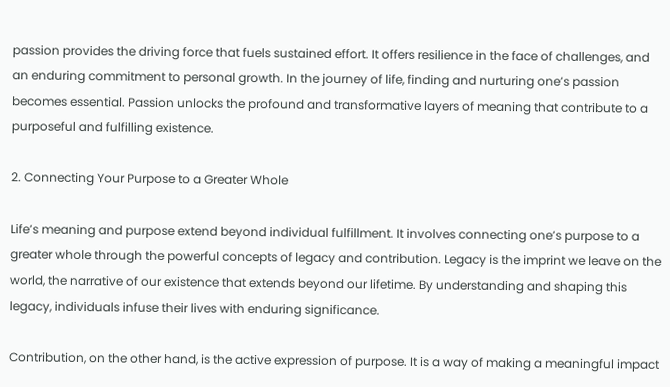passion provides the driving force that fuels sustained effort. It offers resilience in the face of challenges, and an enduring commitment to personal growth. In the journey of life, finding and nurturing one’s passion becomes essential. Passion unlocks the profound and transformative layers of meaning that contribute to a purposeful and fulfilling existence.

2. Connecting Your Purpose to a Greater Whole

Life’s meaning and purpose extend beyond individual fulfillment. It involves connecting one’s purpose to a greater whole through the powerful concepts of legacy and contribution. Legacy is the imprint we leave on the world, the narrative of our existence that extends beyond our lifetime. By understanding and shaping this legacy, individuals infuse their lives with enduring significance.

Contribution, on the other hand, is the active expression of purpose. It is a way of making a meaningful impact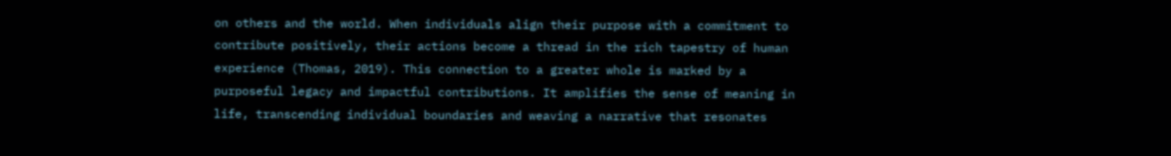on others and the world. When individuals align their purpose with a commitment to contribute positively, their actions become a thread in the rich tapestry of human experience (Thomas, 2019). This connection to a greater whole is marked by a purposeful legacy and impactful contributions. It amplifies the sense of meaning in life, transcending individual boundaries and weaving a narrative that resonates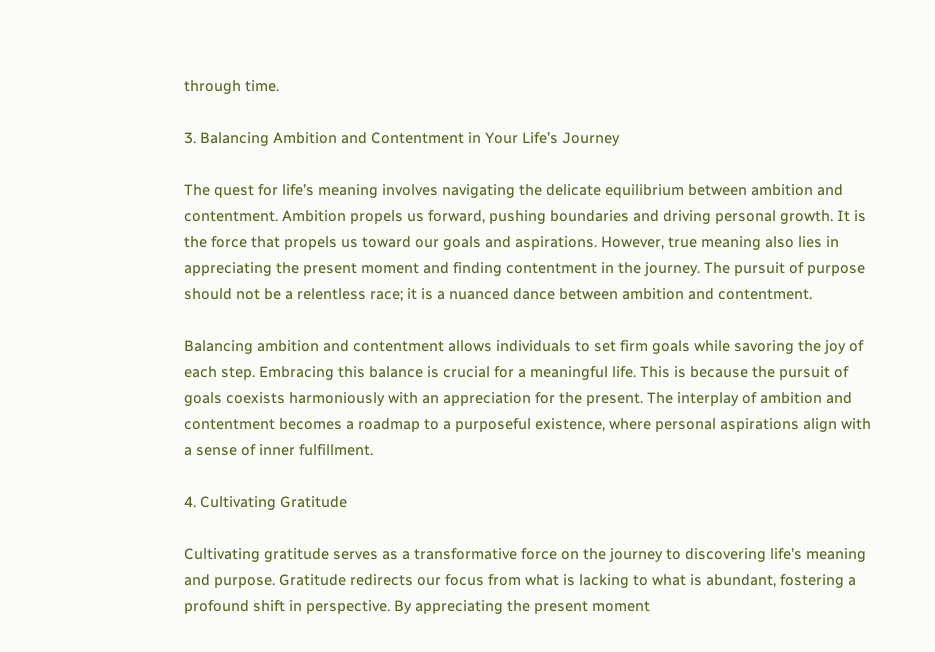through time.

3. Balancing Ambition and Contentment in Your Life’s Journey

The quest for life’s meaning involves navigating the delicate equilibrium between ambition and contentment. Ambition propels us forward, pushing boundaries and driving personal growth. It is the force that propels us toward our goals and aspirations. However, true meaning also lies in appreciating the present moment and finding contentment in the journey. The pursuit of purpose should not be a relentless race; it is a nuanced dance between ambition and contentment.

Balancing ambition and contentment allows individuals to set firm goals while savoring the joy of each step. Embracing this balance is crucial for a meaningful life. This is because the pursuit of goals coexists harmoniously with an appreciation for the present. The interplay of ambition and contentment becomes a roadmap to a purposeful existence, where personal aspirations align with a sense of inner fulfillment.

4. Cultivating Gratitude

Cultivating gratitude serves as a transformative force on the journey to discovering life’s meaning and purpose. Gratitude redirects our focus from what is lacking to what is abundant, fostering a profound shift in perspective. By appreciating the present moment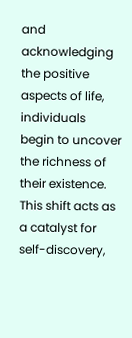and acknowledging the positive aspects of life, individuals begin to uncover the richness of their existence. This shift acts as a catalyst for self-discovery,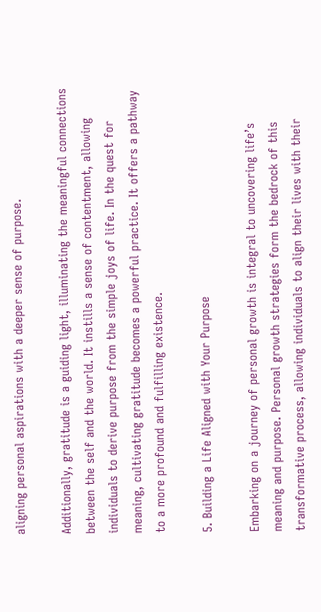aligning personal aspirations with a deeper sense of purpose.

Additionally, gratitude is a guiding light, illuminating the meaningful connections between the self and the world. It instills a sense of contentment, allowing individuals to derive purpose from the simple joys of life. In the quest for meaning, cultivating gratitude becomes a powerful practice. It offers a pathway to a more profound and fulfilling existence.

5. Building a Life Aligned with Your Purpose

Embarking on a journey of personal growth is integral to uncovering life’s meaning and purpose. Personal growth strategies form the bedrock of this transformative process, allowing individuals to align their lives with their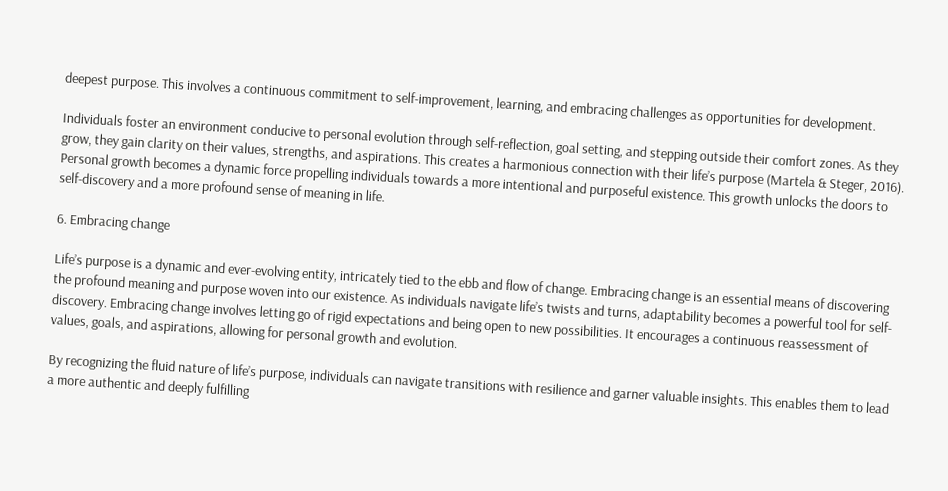deepest purpose. This involves a continuous commitment to self-improvement, learning, and embracing challenges as opportunities for development.

Individuals foster an environment conducive to personal evolution through self-reflection, goal setting, and stepping outside their comfort zones. As they grow, they gain clarity on their values, strengths, and aspirations. This creates a harmonious connection with their life’s purpose (Martela & Steger, 2016). Personal growth becomes a dynamic force propelling individuals towards a more intentional and purposeful existence. This growth unlocks the doors to self-discovery and a more profound sense of meaning in life.

6. Embracing change

Life’s purpose is a dynamic and ever-evolving entity, intricately tied to the ebb and flow of change. Embracing change is an essential means of discovering the profound meaning and purpose woven into our existence. As individuals navigate life’s twists and turns, adaptability becomes a powerful tool for self-discovery. Embracing change involves letting go of rigid expectations and being open to new possibilities. It encourages a continuous reassessment of values, goals, and aspirations, allowing for personal growth and evolution.

By recognizing the fluid nature of life’s purpose, individuals can navigate transitions with resilience and garner valuable insights. This enables them to lead a more authentic and deeply fulfilling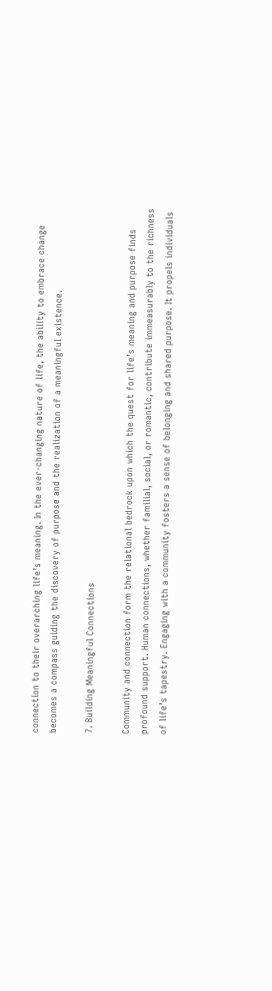connection to their overarching life’s meaning. In the ever-changing nature of life, the ability to embrace change becomes a compass guiding the discovery of purpose and the realization of a meaningful existence.

7. Building Meaningful Connections

Community and connection form the relational bedrock upon which the quest for life’s meaning and purpose finds profound support. Human connections, whether familial, social, or romantic, contribute immeasurably to the richness of life’s tapestry. Engaging with a community fosters a sense of belonging and shared purpose. It propels individuals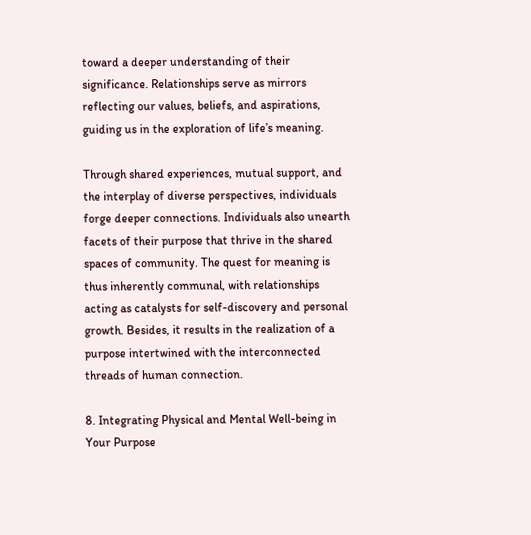toward a deeper understanding of their significance. Relationships serve as mirrors reflecting our values, beliefs, and aspirations, guiding us in the exploration of life’s meaning.

Through shared experiences, mutual support, and the interplay of diverse perspectives, individuals forge deeper connections. Individuals also unearth facets of their purpose that thrive in the shared spaces of community. The quest for meaning is thus inherently communal, with relationships acting as catalysts for self-discovery and personal growth. Besides, it results in the realization of a purpose intertwined with the interconnected threads of human connection.

8. Integrating Physical and Mental Well-being in Your Purpose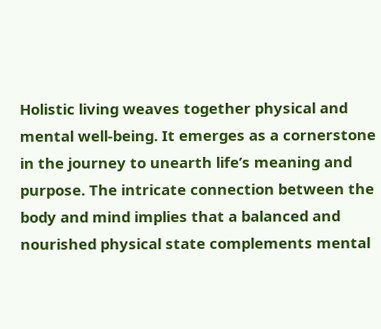Holistic living weaves together physical and mental well-being. It emerges as a cornerstone in the journey to unearth life’s meaning and purpose. The intricate connection between the body and mind implies that a balanced and nourished physical state complements mental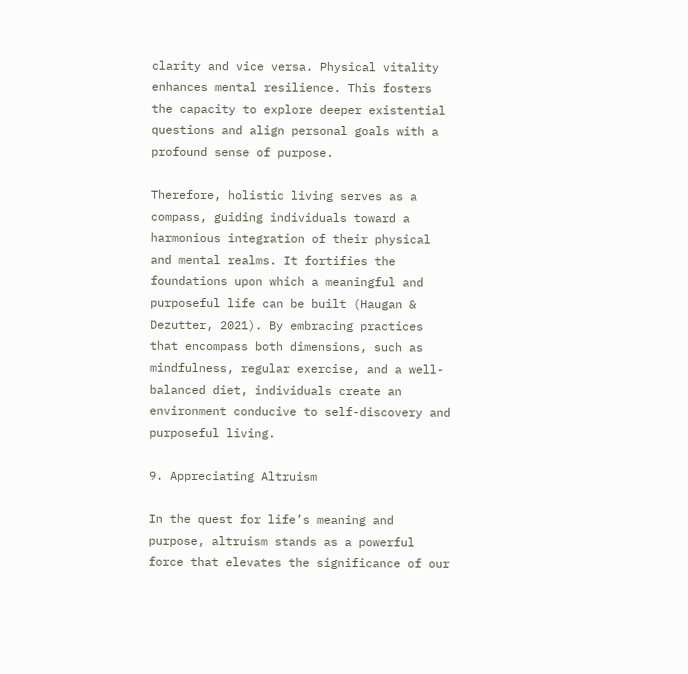clarity and vice versa. Physical vitality enhances mental resilience. This fosters the capacity to explore deeper existential questions and align personal goals with a profound sense of purpose.

Therefore, holistic living serves as a compass, guiding individuals toward a harmonious integration of their physical and mental realms. It fortifies the foundations upon which a meaningful and purposeful life can be built (Haugan & Dezutter, 2021). By embracing practices that encompass both dimensions, such as mindfulness, regular exercise, and a well-balanced diet, individuals create an environment conducive to self-discovery and purposeful living.

9. Appreciating Altruism

In the quest for life’s meaning and purpose, altruism stands as a powerful force that elevates the significance of our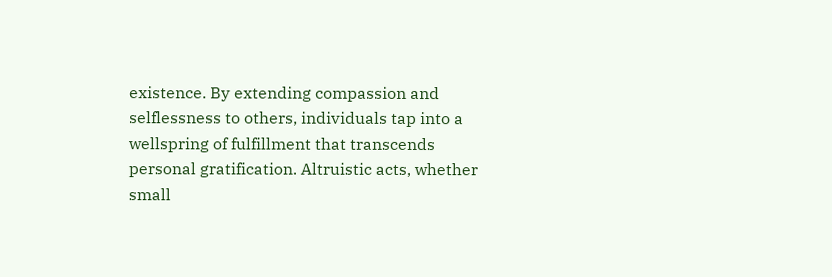existence. By extending compassion and selflessness to others, individuals tap into a wellspring of fulfillment that transcends personal gratification. Altruistic acts, whether small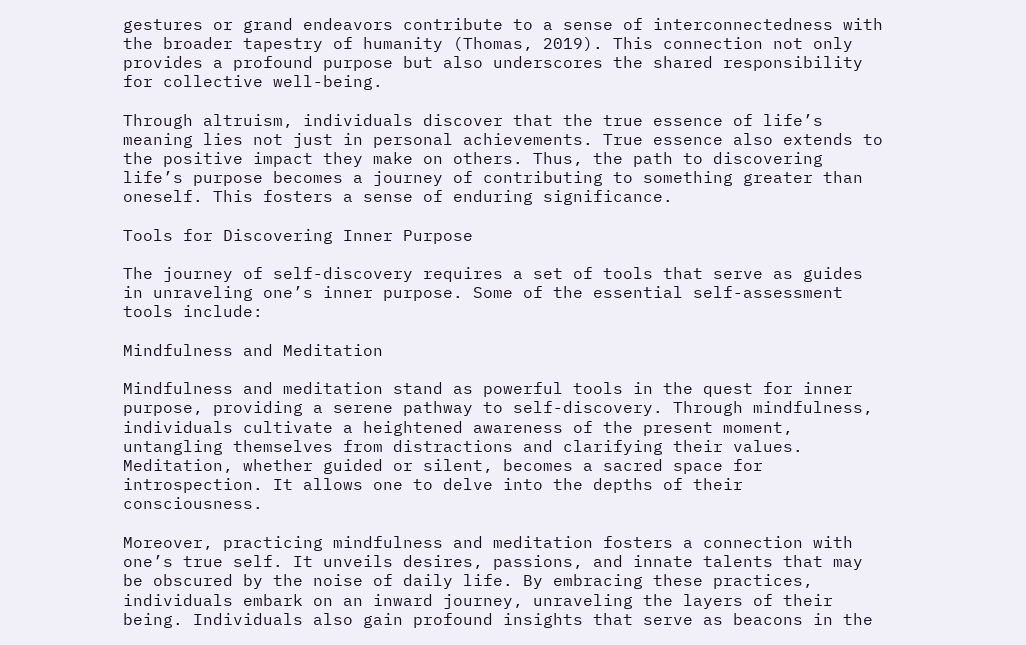gestures or grand endeavors contribute to a sense of interconnectedness with the broader tapestry of humanity (Thomas, 2019). This connection not only provides a profound purpose but also underscores the shared responsibility for collective well-being.

Through altruism, individuals discover that the true essence of life’s meaning lies not just in personal achievements. True essence also extends to the positive impact they make on others. Thus, the path to discovering life’s purpose becomes a journey of contributing to something greater than oneself. This fosters a sense of enduring significance.

Tools for Discovering Inner Purpose

The journey of self-discovery requires a set of tools that serve as guides in unraveling one’s inner purpose. Some of the essential self-assessment tools include:

Mindfulness and Meditation

Mindfulness and meditation stand as powerful tools in the quest for inner purpose, providing a serene pathway to self-discovery. Through mindfulness, individuals cultivate a heightened awareness of the present moment, untangling themselves from distractions and clarifying their values. Meditation, whether guided or silent, becomes a sacred space for introspection. It allows one to delve into the depths of their consciousness.

Moreover, practicing mindfulness and meditation fosters a connection with one’s true self. It unveils desires, passions, and innate talents that may be obscured by the noise of daily life. By embracing these practices, individuals embark on an inward journey, unraveling the layers of their being. Individuals also gain profound insights that serve as beacons in the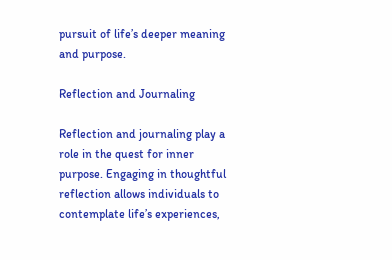pursuit of life’s deeper meaning and purpose.

Reflection and Journaling

Reflection and journaling play a role in the quest for inner purpose. Engaging in thoughtful reflection allows individuals to contemplate life’s experiences,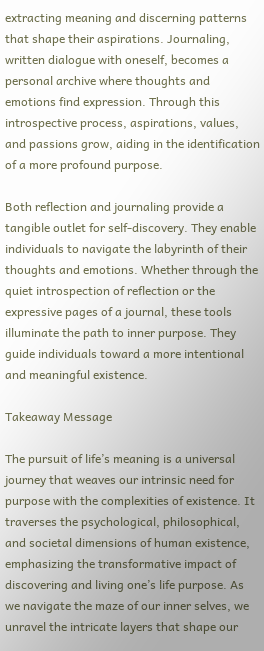extracting meaning and discerning patterns that shape their aspirations. Journaling, written dialogue with oneself, becomes a personal archive where thoughts and emotions find expression. Through this introspective process, aspirations, values, and passions grow, aiding in the identification of a more profound purpose.

Both reflection and journaling provide a tangible outlet for self-discovery. They enable individuals to navigate the labyrinth of their thoughts and emotions. Whether through the quiet introspection of reflection or the expressive pages of a journal, these tools illuminate the path to inner purpose. They guide individuals toward a more intentional and meaningful existence.

Takeaway Message

The pursuit of life’s meaning is a universal journey that weaves our intrinsic need for purpose with the complexities of existence. It traverses the psychological, philosophical, and societal dimensions of human existence, emphasizing the transformative impact of discovering and living one’s life purpose. As we navigate the maze of our inner selves, we unravel the intricate layers that shape our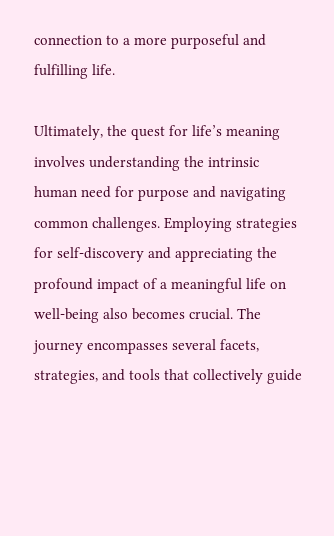connection to a more purposeful and fulfilling life.

Ultimately, the quest for life’s meaning involves understanding the intrinsic human need for purpose and navigating common challenges. Employing strategies for self-discovery and appreciating the profound impact of a meaningful life on well-being also becomes crucial. The journey encompasses several facets, strategies, and tools that collectively guide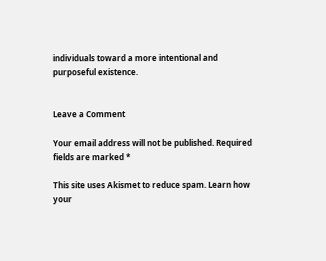individuals toward a more intentional and purposeful existence.


Leave a Comment

Your email address will not be published. Required fields are marked *

This site uses Akismet to reduce spam. Learn how your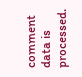comment data is processed.